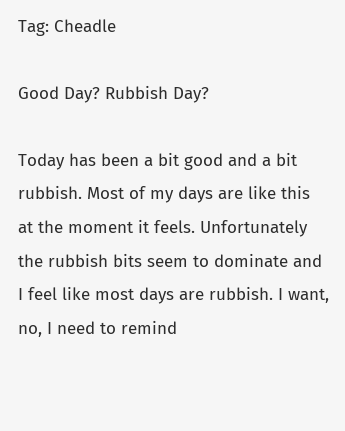Tag: Cheadle

Good Day? Rubbish Day?

Today has been a bit good and a bit rubbish. Most of my days are like this at the moment it feels. Unfortunately the rubbish bits seem to dominate and I feel like most days are rubbish. I want, no, I need to remind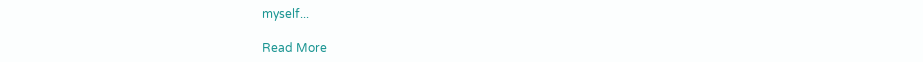myself...

Read More